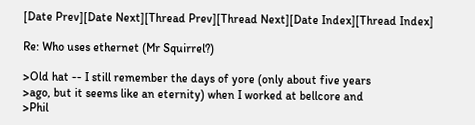[Date Prev][Date Next][Thread Prev][Thread Next][Date Index][Thread Index]

Re: Who uses ethernet (Mr Squirrel?)

>Old hat -- I still remember the days of yore (only about five years
>ago, but it seems like an eternity) when I worked at bellcore and
>Phil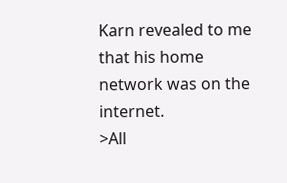Karn revealed to me that his home network was on the internet.
>All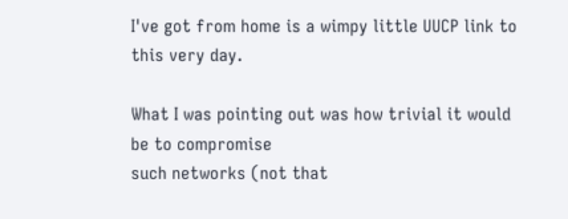I've got from home is a wimpy little UUCP link to this very day.

What I was pointing out was how trivial it would be to compromise
such networks (not that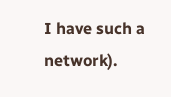I have such a network).